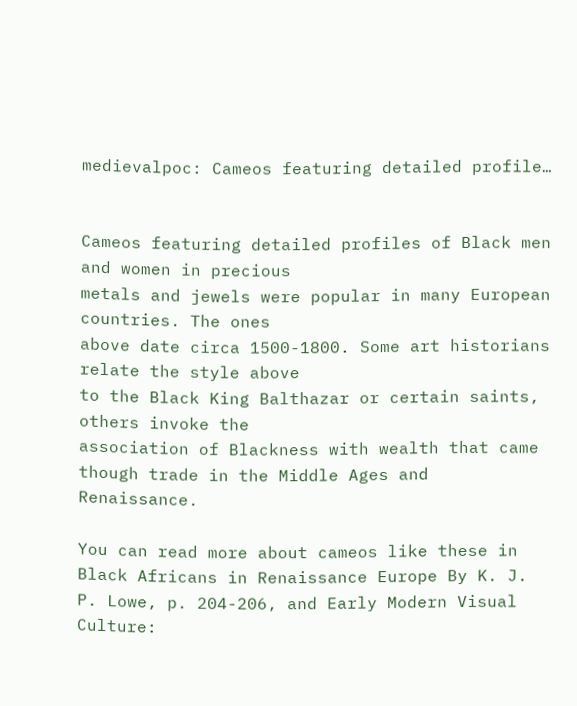medievalpoc: Cameos featuring detailed profile…


Cameos featuring detailed profiles of Black men and women in precious
metals and jewels were popular in many European countries. The ones
above date circa 1500-1800. Some art historians relate the style above
to the Black King Balthazar or certain saints, others invoke the
association of Blackness with wealth that came though trade in the Middle Ages and Renaissance.

You can read more about cameos like these in Black Africans in Renaissance Europe By K. J. P. Lowe, p. 204-206, and Early Modern Visual Culture: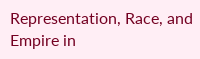Representation, Race, and Empire in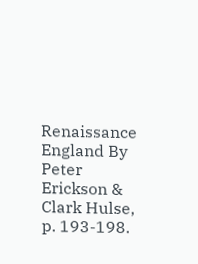Renaissance England By Peter Erickson & Clark Hulse, p. 193-198.